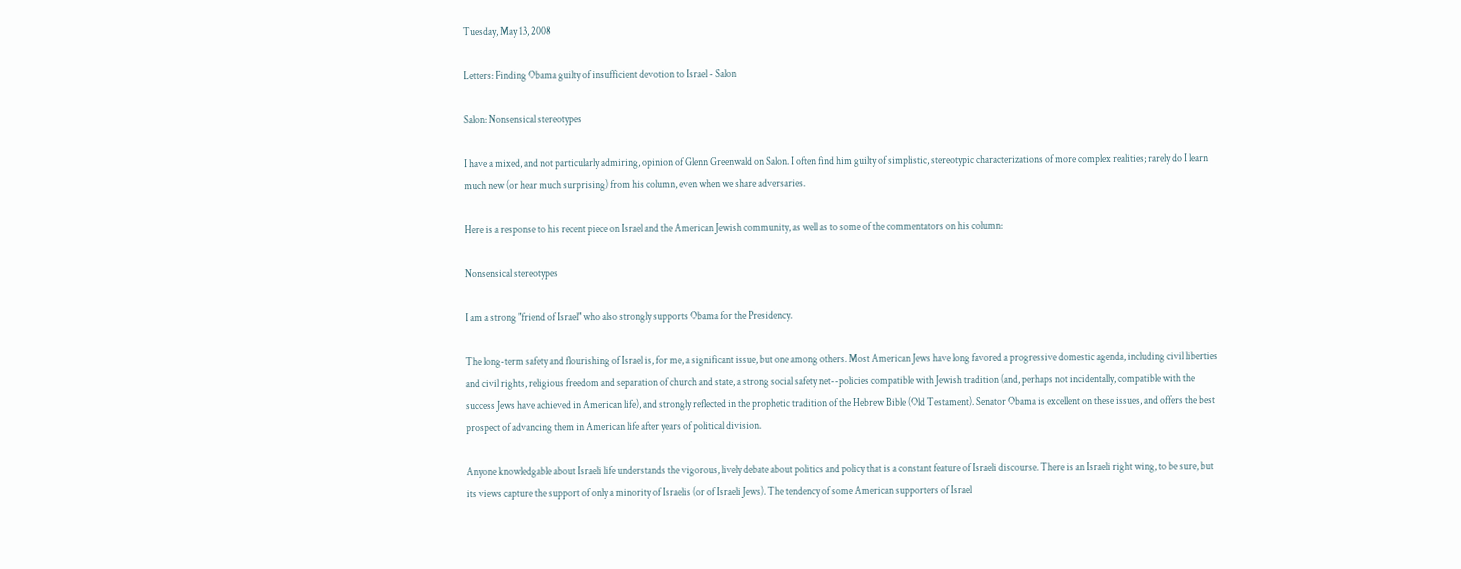Tuesday, May 13, 2008

Letters: Finding Obama guilty of insufficient devotion to Israel - Salon

Salon: Nonsensical stereotypes

I have a mixed, and not particularly admiring, opinion of Glenn Greenwald on Salon. I often find him guilty of simplistic, stereotypic characterizations of more complex realities; rarely do I learn much new (or hear much surprising) from his column, even when we share adversaries.

Here is a response to his recent piece on Israel and the American Jewish community, as well as to some of the commentators on his column:

Nonsensical stereotypes

I am a strong "friend of Israel" who also strongly supports Obama for the Presidency.

The long-term safety and flourishing of Israel is, for me, a significant issue, but one among others. Most American Jews have long favored a progressive domestic agenda, including civil liberties and civil rights, religious freedom and separation of church and state, a strong social safety net--policies compatible with Jewish tradition (and, perhaps not incidentally, compatible with the success Jews have achieved in American life), and strongly reflected in the prophetic tradition of the Hebrew Bible (Old Testament). Senator Obama is excellent on these issues, and offers the best prospect of advancing them in American life after years of political division.

Anyone knowledgable about Israeli life understands the vigorous, lively debate about politics and policy that is a constant feature of Israeli discourse. There is an Israeli right wing, to be sure, but its views capture the support of only a minority of Israelis (or of Israeli Jews). The tendency of some American supporters of Israel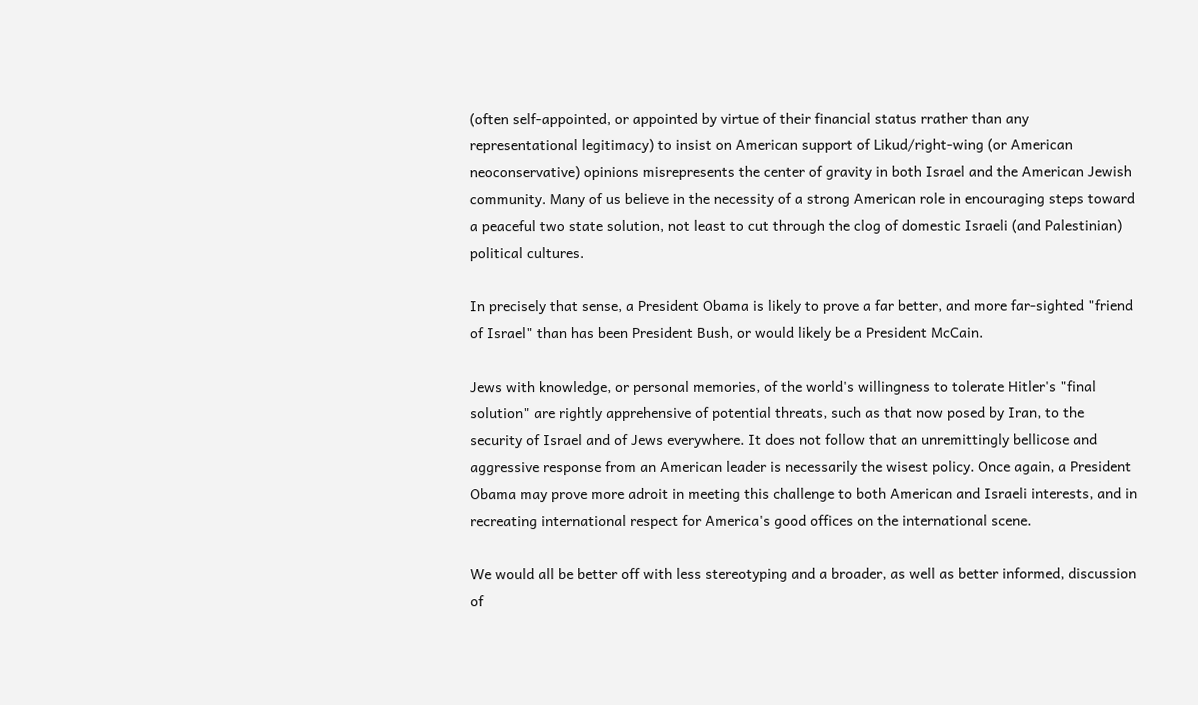(often self-appointed, or appointed by virtue of their financial status rrather than any representational legitimacy) to insist on American support of Likud/right-wing (or American neoconservative) opinions misrepresents the center of gravity in both Israel and the American Jewish community. Many of us believe in the necessity of a strong American role in encouraging steps toward a peaceful two state solution, not least to cut through the clog of domestic Israeli (and Palestinian) political cultures.

In precisely that sense, a President Obama is likely to prove a far better, and more far-sighted "friend of Israel" than has been President Bush, or would likely be a President McCain.

Jews with knowledge, or personal memories, of the world's willingness to tolerate Hitler's "final solution" are rightly apprehensive of potential threats, such as that now posed by Iran, to the security of Israel and of Jews everywhere. It does not follow that an unremittingly bellicose and aggressive response from an American leader is necessarily the wisest policy. Once again, a President Obama may prove more adroit in meeting this challenge to both American and Israeli interests, and in recreating international respect for America's good offices on the international scene.

We would all be better off with less stereotyping and a broader, as well as better informed, discussion of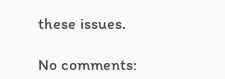these issues.

No comments: